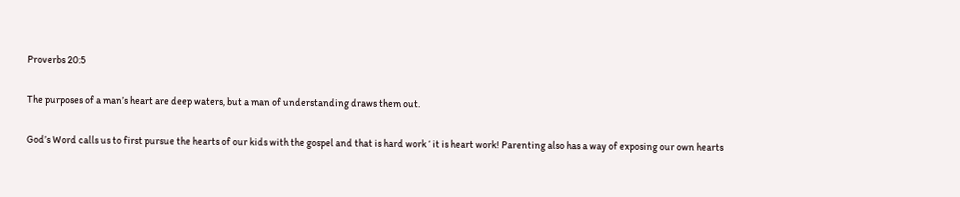Proverbs 20:5

The purposes of a man’s heart are deep waters, but a man of understanding draws them out.

God’s Word calls us to first pursue the hearts of our kids with the gospel and that is hard work ‘ it is heart work! Parenting also has a way of exposing our own hearts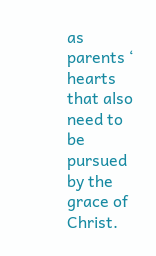as parents ‘ hearts that also need to be pursued by the grace of Christ.